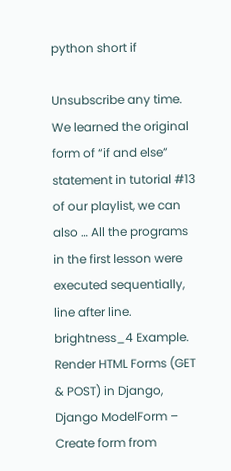python short if

Unsubscribe any time. We learned the original form of “if and else” statement in tutorial #13 of our playlist, we can also … All the programs in the first lesson were executed sequentially, line after line. brightness_4 Example. Render HTML Forms (GET & POST) in Django, Django ModelForm – Create form from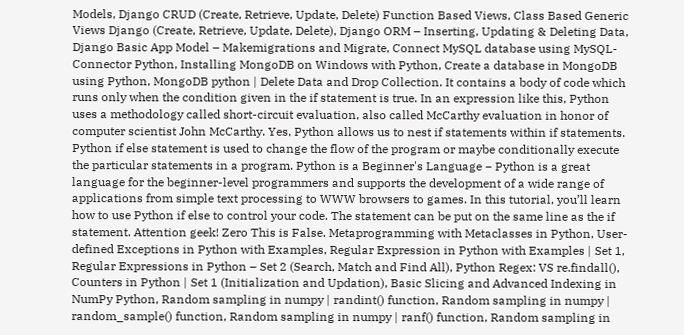Models, Django CRUD (Create, Retrieve, Update, Delete) Function Based Views, Class Based Generic Views Django (Create, Retrieve, Update, Delete), Django ORM – Inserting, Updating & Deleting Data, Django Basic App Model – Makemigrations and Migrate, Connect MySQL database using MySQL-Connector Python, Installing MongoDB on Windows with Python, Create a database in MongoDB using Python, MongoDB python | Delete Data and Drop Collection. It contains a body of code which runs only when the condition given in the if statement is true. In an expression like this, Python uses a methodology called short-circuit evaluation, also called McCarthy evaluation in honor of computer scientist John McCarthy. Yes, Python allows us to nest if statements within if statements. Python if else statement is used to change the flow of the program or maybe conditionally execute the particular statements in a program. Python is a Beginner's Language − Python is a great language for the beginner-level programmers and supports the development of a wide range of applications from simple text processing to WWW browsers to games. In this tutorial, you’ll learn how to use Python if else to control your code. The statement can be put on the same line as the if statement. Attention geek! Zero This is False. Metaprogramming with Metaclasses in Python, User-defined Exceptions in Python with Examples, Regular Expression in Python with Examples | Set 1, Regular Expressions in Python – Set 2 (Search, Match and Find All), Python Regex: VS re.findall(), Counters in Python | Set 1 (Initialization and Updation), Basic Slicing and Advanced Indexing in NumPy Python, Random sampling in numpy | randint() function, Random sampling in numpy | random_sample() function, Random sampling in numpy | ranf() function, Random sampling in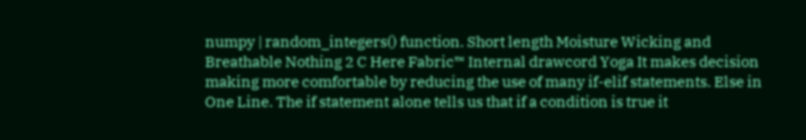numpy | random_integers() function. Short length Moisture Wicking and Breathable Nothing 2 C Here Fabric™ Internal drawcord Yoga It makes decision making more comfortable by reducing the use of many if-elif statements. Else in One Line. The if statement alone tells us that if a condition is true it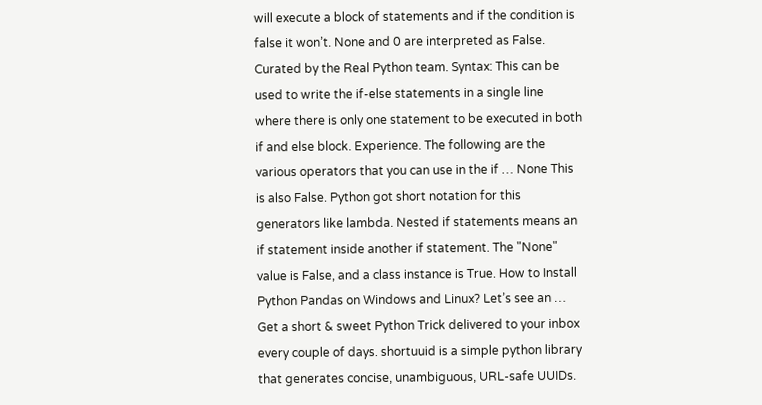will execute a block of statements and if the condition is false it won’t. None and 0 are interpreted as False. Curated by the Real Python team. Syntax: This can be used to write the if-else statements in a single line where there is only one statement to be executed in both if and else block. Experience. The following are the various operators that you can use in the if … None This is also False. Python got short notation for this generators like lambda. Nested if statements means an if statement inside another if statement. The "None" value is False, and a class instance is True. How to Install Python Pandas on Windows and Linux? Let’s see an … Get a short & sweet Python Trick delivered to your inbox every couple of days. shortuuid is a simple python library that generates concise, unambiguous, URL-safe UUIDs.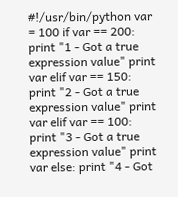#!/usr/bin/python var = 100 if var == 200: print "1 - Got a true expression value" print var elif var == 150: print "2 - Got a true expression value" print var elif var == 100: print "3 - Got a true expression value" print var else: print "4 - Got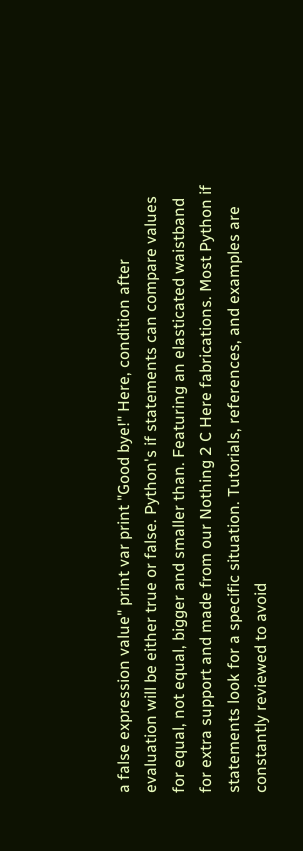a false expression value" print var print "Good bye!" Here, condition after evaluation will be either true or false. Python's if statements can compare values for equal, not equal, bigger and smaller than. Featuring an elasticated waistband for extra support and made from our Nothing 2 C Here fabrications. Most Python if statements look for a specific situation. Tutorials, references, and examples are constantly reviewed to avoid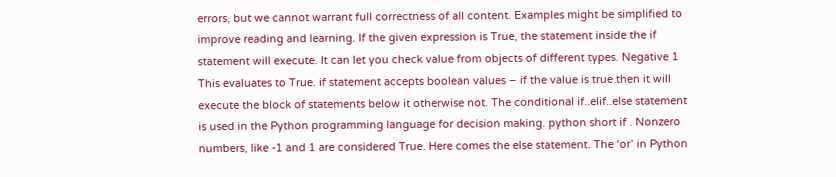errors, but we cannot warrant full correctness of all content. Examples might be simplified to improve reading and learning. If the given expression is True, the statement inside the if statement will execute. It can let you check value from objects of different types. Negative 1 This evaluates to True. if statement accepts boolean values – if the value is true then it will execute the block of statements below it otherwise not. The conditional if..elif..else statement is used in the Python programming language for decision making. python short if . Nonzero numbers, like -1 and 1 are considered True. Here comes the else statement. The ‘or’ in Python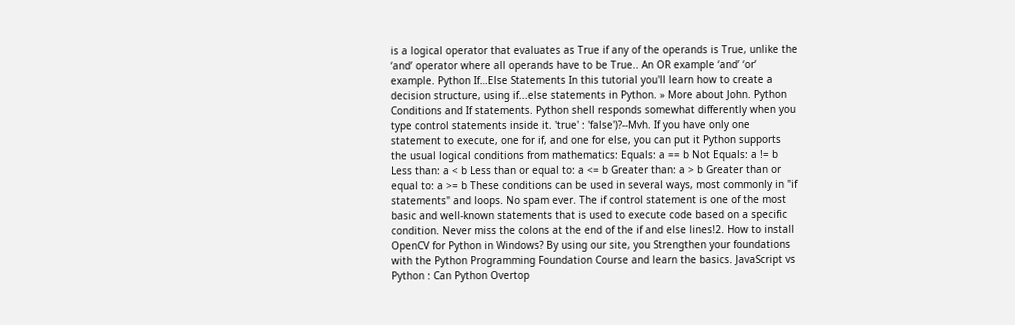is a logical operator that evaluates as True if any of the operands is True, unlike the ‘and’ operator where all operands have to be True.. An OR example ‘and’ ‘or’ example. Python If…Else Statements In this tutorial you'll learn how to create a decision structure, using if...else statements in Python. » More about John. Python Conditions and If statements. Python shell responds somewhat differently when you type control statements inside it. 'true' : 'false')?--Mvh. If you have only one statement to execute, one for if, and one for else, you can put it Python supports the usual logical conditions from mathematics: Equals: a == b Not Equals: a != b Less than: a < b Less than or equal to: a <= b Greater than: a > b Greater than or equal to: a >= b These conditions can be used in several ways, most commonly in "if statements" and loops. No spam ever. The if control statement is one of the most basic and well-known statements that is used to execute code based on a specific condition. Never miss the colons at the end of the if and else lines!2. How to install OpenCV for Python in Windows? By using our site, you Strengthen your foundations with the Python Programming Foundation Course and learn the basics. JavaScript vs Python : Can Python Overtop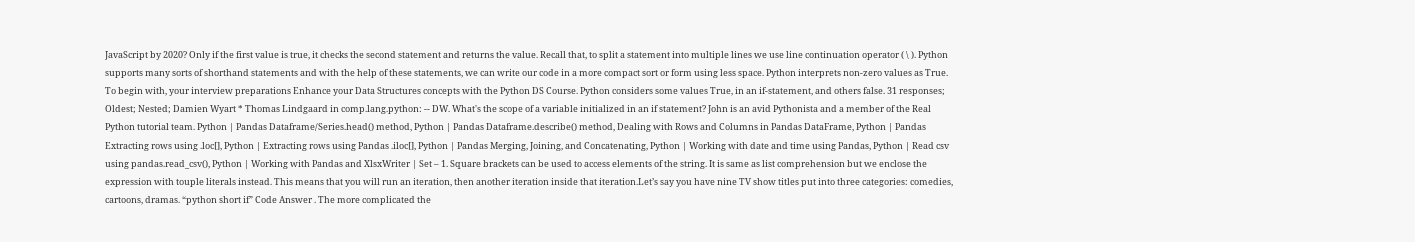JavaScript by 2020? Only if the first value is true, it checks the second statement and returns the value. Recall that, to split a statement into multiple lines we use line continuation operator ( \ ). Python supports many sorts of shorthand statements and with the help of these statements, we can write our code in a more compact sort or form using less space. Python interprets non-zero values as True. To begin with, your interview preparations Enhance your Data Structures concepts with the Python DS Course. Python considers some values True, in an if-statement, and others false. 31 responses; Oldest; Nested; Damien Wyart * Thomas Lindgaard in comp.lang.python: -- DW. What's the scope of a variable initialized in an if statement? John is an avid Pythonista and a member of the Real Python tutorial team. Python | Pandas Dataframe/Series.head() method, Python | Pandas Dataframe.describe() method, Dealing with Rows and Columns in Pandas DataFrame, Python | Pandas Extracting rows using .loc[], Python | Extracting rows using Pandas .iloc[], Python | Pandas Merging, Joining, and Concatenating, Python | Working with date and time using Pandas, Python | Read csv using pandas.read_csv(), Python | Working with Pandas and XlsxWriter | Set – 1. Square brackets can be used to access elements of the string. It is same as list comprehension but we enclose the expression with touple literals instead. This means that you will run an iteration, then another iteration inside that iteration.Let’s say you have nine TV show titles put into three categories: comedies, cartoons, dramas. “python short if” Code Answer . The more complicated the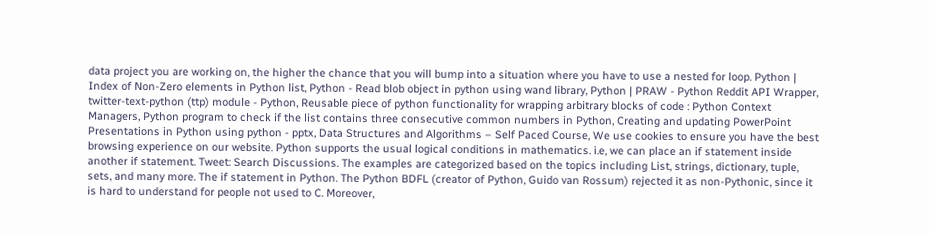data project you are working on, the higher the chance that you will bump into a situation where you have to use a nested for loop. Python | Index of Non-Zero elements in Python list, Python - Read blob object in python using wand library, Python | PRAW - Python Reddit API Wrapper, twitter-text-python (ttp) module - Python, Reusable piece of python functionality for wrapping arbitrary blocks of code : Python Context Managers, Python program to check if the list contains three consecutive common numbers in Python, Creating and updating PowerPoint Presentations in Python using python - pptx, Data Structures and Algorithms – Self Paced Course, We use cookies to ensure you have the best browsing experience on our website. Python supports the usual logical conditions in mathematics. i.e, we can place an if statement inside another if statement. Tweet: Search Discussions. The examples are categorized based on the topics including List, strings, dictionary, tuple, sets, and many more. The if statement in Python. The Python BDFL (creator of Python, Guido van Rossum) rejected it as non-Pythonic, since it is hard to understand for people not used to C. Moreover,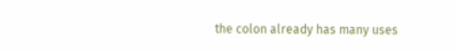the colon already has many uses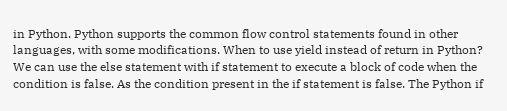in Python. Python supports the common flow control statements found in other languages, with some modifications. When to use yield instead of return in Python? We can use the else statement with if statement to execute a block of code when the condition is false. As the condition present in the if statement is false. The Python if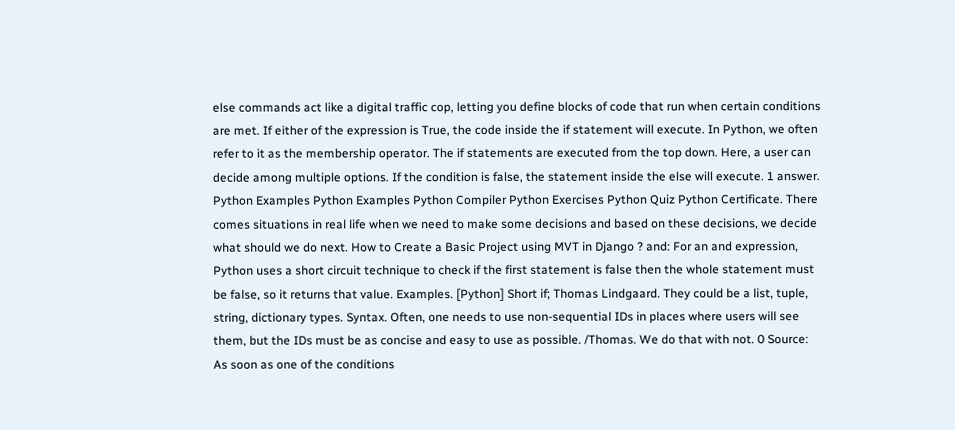else commands act like a digital traffic cop, letting you define blocks of code that run when certain conditions are met. If either of the expression is True, the code inside the if statement will execute. In Python, we often refer to it as the membership operator. The if statements are executed from the top down. Here, a user can decide among multiple options. If the condition is false, the statement inside the else will execute. 1 answer. Python Examples Python Examples Python Compiler Python Exercises Python Quiz Python Certificate. There comes situations in real life when we need to make some decisions and based on these decisions, we decide what should we do next. How to Create a Basic Project using MVT in Django ? and: For an and expression, Python uses a short circuit technique to check if the first statement is false then the whole statement must be false, so it returns that value. Examples. [Python] Short if; Thomas Lindgaard. They could be a list, tuple, string, dictionary types. Syntax. Often, one needs to use non-sequential IDs in places where users will see them, but the IDs must be as concise and easy to use as possible. /Thomas. We do that with not. 0 Source: As soon as one of the conditions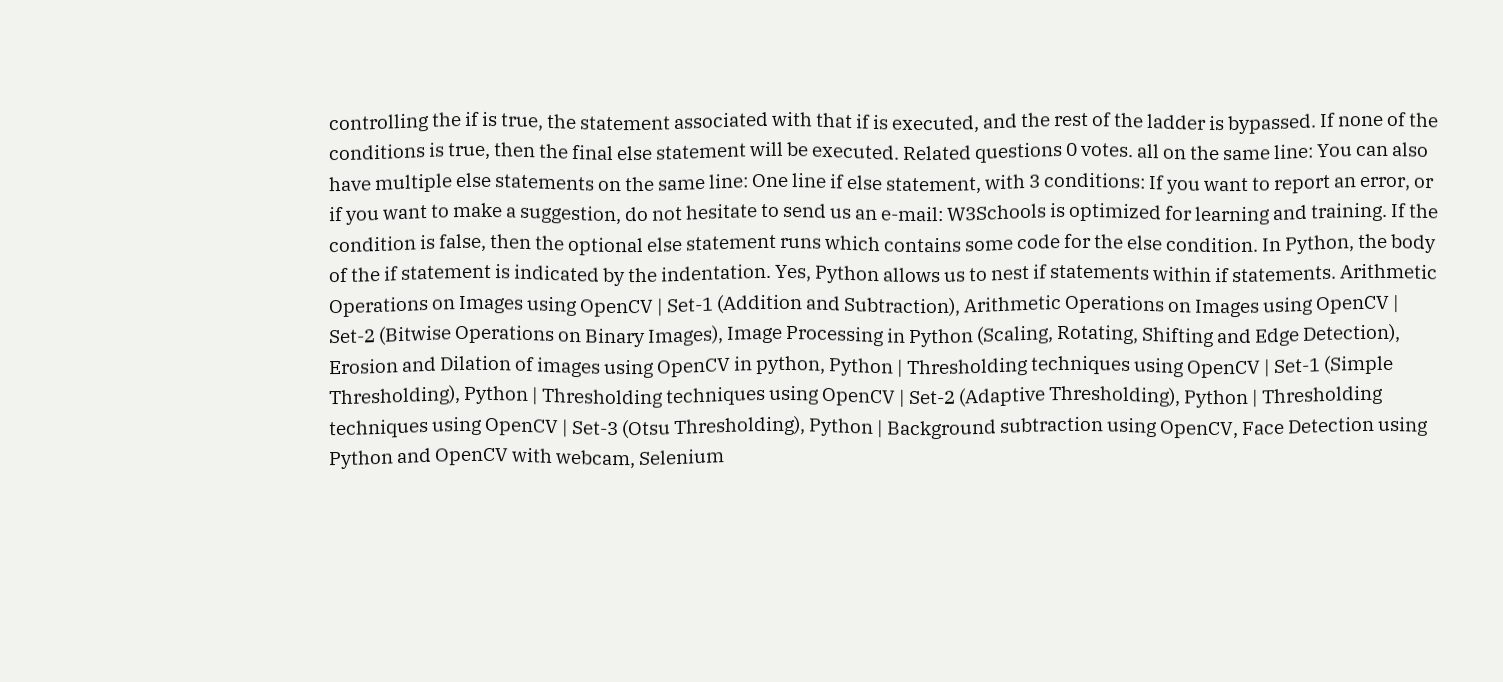controlling the if is true, the statement associated with that if is executed, and the rest of the ladder is bypassed. If none of the conditions is true, then the final else statement will be executed. Related questions 0 votes. all on the same line: You can also have multiple else statements on the same line: One line if else statement, with 3 conditions: If you want to report an error, or if you want to make a suggestion, do not hesitate to send us an e-mail: W3Schools is optimized for learning and training. If the condition is false, then the optional else statement runs which contains some code for the else condition. In Python, the body of the if statement is indicated by the indentation. Yes, Python allows us to nest if statements within if statements. Arithmetic Operations on Images using OpenCV | Set-1 (Addition and Subtraction), Arithmetic Operations on Images using OpenCV | Set-2 (Bitwise Operations on Binary Images), Image Processing in Python (Scaling, Rotating, Shifting and Edge Detection), Erosion and Dilation of images using OpenCV in python, Python | Thresholding techniques using OpenCV | Set-1 (Simple Thresholding), Python | Thresholding techniques using OpenCV | Set-2 (Adaptive Thresholding), Python | Thresholding techniques using OpenCV | Set-3 (Otsu Thresholding), Python | Background subtraction using OpenCV, Face Detection using Python and OpenCV with webcam, Selenium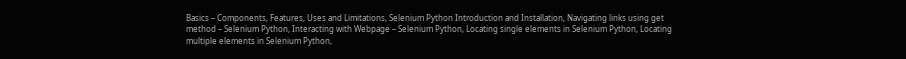Basics – Components, Features, Uses and Limitations, Selenium Python Introduction and Installation, Navigating links using get method – Selenium Python, Interacting with Webpage – Selenium Python, Locating single elements in Selenium Python, Locating multiple elements in Selenium Python,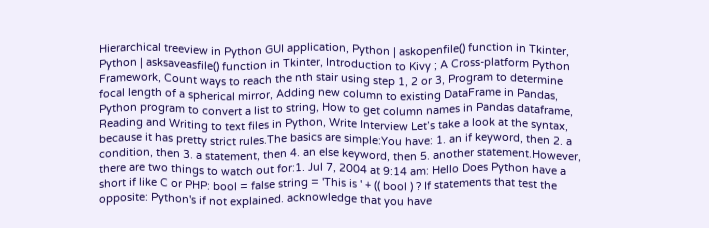Hierarchical treeview in Python GUI application, Python | askopenfile() function in Tkinter, Python | asksaveasfile() function in Tkinter, Introduction to Kivy ; A Cross-platform Python Framework, Count ways to reach the nth stair using step 1, 2 or 3, Program to determine focal length of a spherical mirror, Adding new column to existing DataFrame in Pandas, Python program to convert a list to string, How to get column names in Pandas dataframe, Reading and Writing to text files in Python, Write Interview Let’s take a look at the syntax, because it has pretty strict rules.The basics are simple:You have: 1. an if keyword, then 2. a condition, then 3. a statement, then 4. an else keyword, then 5. another statement.However, there are two things to watch out for:1. Jul 7, 2004 at 9:14 am: Hello Does Python have a short if like C or PHP: bool = false string = 'This is ' + (( bool ) ? If statements that test the opposite: Python's if not explained. acknowledge that you have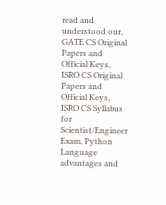read and understood our, GATE CS Original Papers and Official Keys, ISRO CS Original Papers and Official Keys, ISRO CS Syllabus for Scientist/Engineer Exam, Python Language advantages and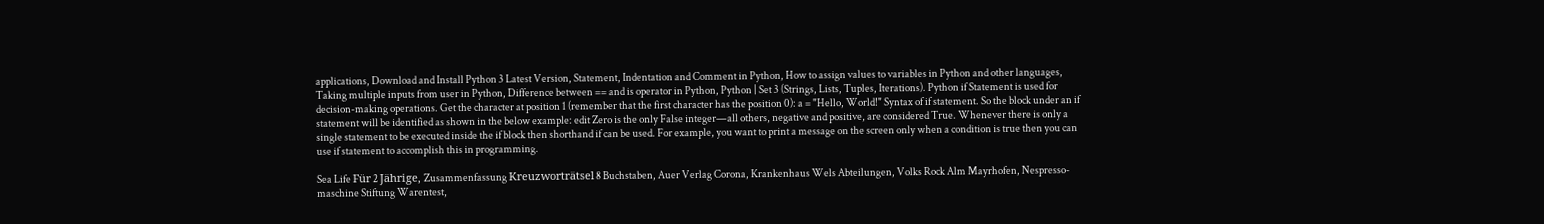applications, Download and Install Python 3 Latest Version, Statement, Indentation and Comment in Python, How to assign values to variables in Python and other languages, Taking multiple inputs from user in Python, Difference between == and is operator in Python, Python | Set 3 (Strings, Lists, Tuples, Iterations). Python if Statement is used for decision-making operations. Get the character at position 1 (remember that the first character has the position 0): a = "Hello, World!" Syntax of if statement. So the block under an if statement will be identified as shown in the below example: edit Zero is the only False integer—all others, negative and positive, are considered True. Whenever there is only a single statement to be executed inside the if block then shorthand if can be used. For example, you want to print a message on the screen only when a condition is true then you can use if statement to accomplish this in programming.

Sea Life Für 2 Jährige, Zusammenfassung Kreuzworträtsel 8 Buchstaben, Auer Verlag Corona, Krankenhaus Wels Abteilungen, Volks Rock Alm Mayrhofen, Nespresso-maschine Stiftung Warentest,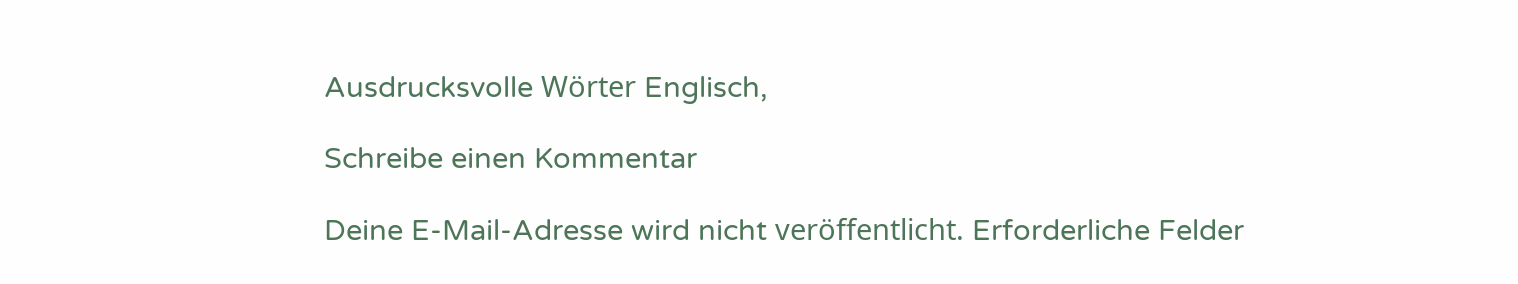Ausdrucksvolle Wörter Englisch,

Schreibe einen Kommentar

Deine E-Mail-Adresse wird nicht veröffentlicht. Erforderliche Felder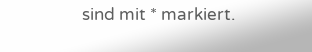sind mit * markiert.